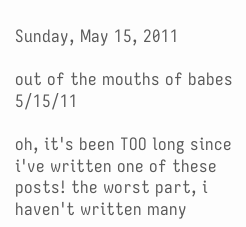Sunday, May 15, 2011

out of the mouths of babes 5/15/11

oh, it's been TOO long since i've written one of these posts! the worst part, i haven't written many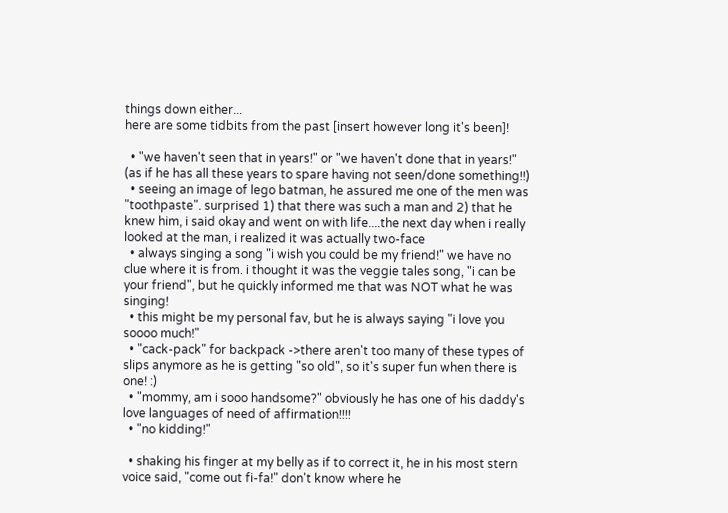things down either...
here are some tidbits from the past [insert however long it's been]!

  • "we haven't seen that in years!" or "we haven't done that in years!" (as if he has all these years to spare having not seen/done something!!)
  • seeing an image of lego batman, he assured me one of the men was "toothpaste". surprised 1) that there was such a man and 2) that he knew him, i said okay and went on with life....the next day when i really looked at the man, i realized it was actually two-face
  • always singing a song "i wish you could be my friend!" we have no clue where it is from. i thought it was the veggie tales song, "i can be your friend", but he quickly informed me that was NOT what he was singing!
  • this might be my personal fav, but he is always saying "i love you soooo much!"
  • "cack-pack" for backpack ->there aren't too many of these types of slips anymore as he is getting "so old", so it's super fun when there is one! :)
  • "mommy, am i sooo handsome?" obviously he has one of his daddy's love languages of need of affirmation!!!!
  • "no kidding!"

  • shaking his finger at my belly as if to correct it, he in his most stern voice said, "come out fi-fa!" don't know where he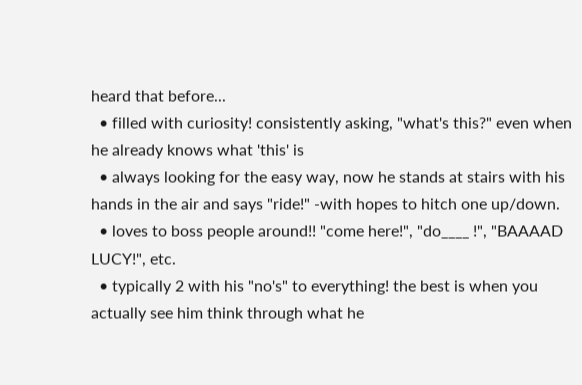heard that before...
  • filled with curiosity! consistently asking, "what's this?" even when he already knows what 'this' is
  • always looking for the easy way, now he stands at stairs with his hands in the air and says "ride!" -with hopes to hitch one up/down.
  • loves to boss people around!! "come here!", "do____ !", "BAAAAD LUCY!", etc.
  • typically 2 with his "no's" to everything! the best is when you actually see him think through what he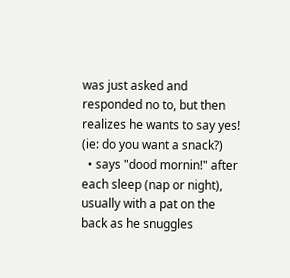was just asked and responded no to, but then realizes he wants to say yes! (ie: do you want a snack?)
  • says "dood mornin!" after each sleep (nap or night), usually with a pat on the back as he snuggles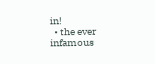in!
  • the ever infamous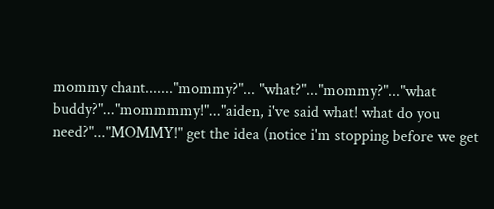mommy chant......."mommy?"... "what?"..."mommy?"..."what buddy?"..."mommmmy!"..."aiden, i've said what! what do you need?"..."MOMMY!" get the idea (notice i'm stopping before we get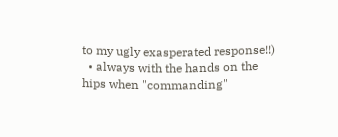to my ugly exasperated response!!)
  • always with the hands on the hips when "commanding"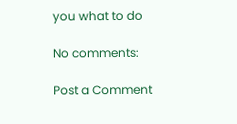you what to do

No comments:

Post a Comment